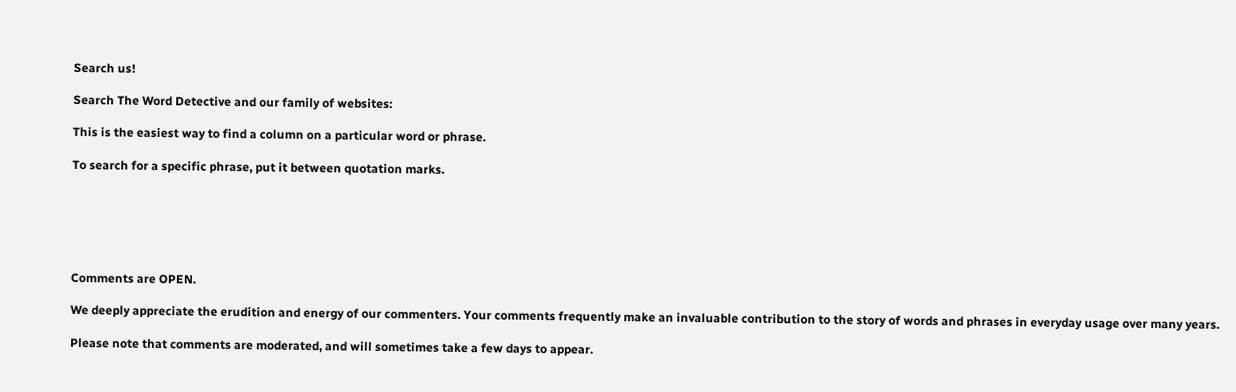Search us!

Search The Word Detective and our family of websites:

This is the easiest way to find a column on a particular word or phrase.

To search for a specific phrase, put it between quotation marks.






Comments are OPEN.

We deeply appreciate the erudition and energy of our commenters. Your comments frequently make an invaluable contribution to the story of words and phrases in everyday usage over many years.

Please note that comments are moderated, and will sometimes take a few days to appear.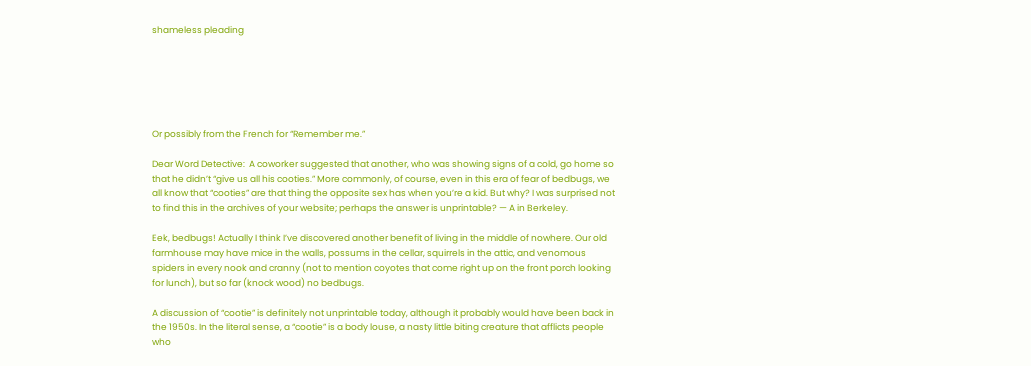shameless pleading






Or possibly from the French for “Remember me.”

Dear Word Detective:  A coworker suggested that another, who was showing signs of a cold, go home so that he didn’t “give us all his cooties.” More commonly, of course, even in this era of fear of bedbugs, we all know that “cooties” are that thing the opposite sex has when you’re a kid. But why? I was surprised not to find this in the archives of your website; perhaps the answer is unprintable? — A in Berkeley.

Eek, bedbugs! Actually I think I’ve discovered another benefit of living in the middle of nowhere. Our old farmhouse may have mice in the walls, possums in the cellar, squirrels in the attic, and venomous spiders in every nook and cranny (not to mention coyotes that come right up on the front porch looking for lunch), but so far (knock wood) no bedbugs.

A discussion of “cootie” is definitely not unprintable today, although it probably would have been back in the 1950s. In the literal sense, a “cootie” is a body louse, a nasty little biting creature that afflicts people who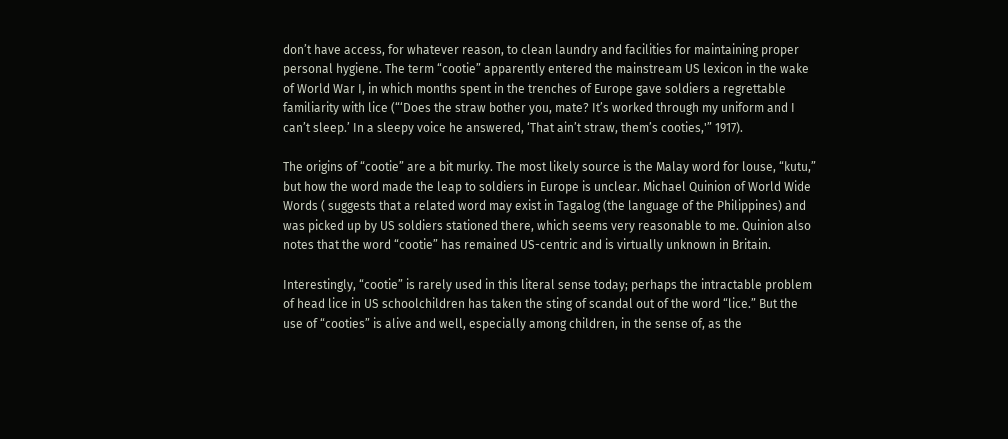don’t have access, for whatever reason, to clean laundry and facilities for maintaining proper personal hygiene. The term “cootie” apparently entered the mainstream US lexicon in the wake of World War I, in which months spent in the trenches of Europe gave soldiers a regrettable familiarity with lice (“‘Does the straw bother you, mate? It’s worked through my uniform and I can’t sleep.’ In a sleepy voice he answered, ‘That ain’t straw, them’s cooties,'” 1917).

The origins of “cootie” are a bit murky. The most likely source is the Malay word for louse, “kutu,” but how the word made the leap to soldiers in Europe is unclear. Michael Quinion of World Wide Words ( suggests that a related word may exist in Tagalog (the language of the Philippines) and was picked up by US soldiers stationed there, which seems very reasonable to me. Quinion also notes that the word “cootie” has remained US-centric and is virtually unknown in Britain.

Interestingly, “cootie” is rarely used in this literal sense today; perhaps the intractable problem of head lice in US schoolchildren has taken the sting of scandal out of the word “lice.” But the use of “cooties” is alive and well, especially among children, in the sense of, as the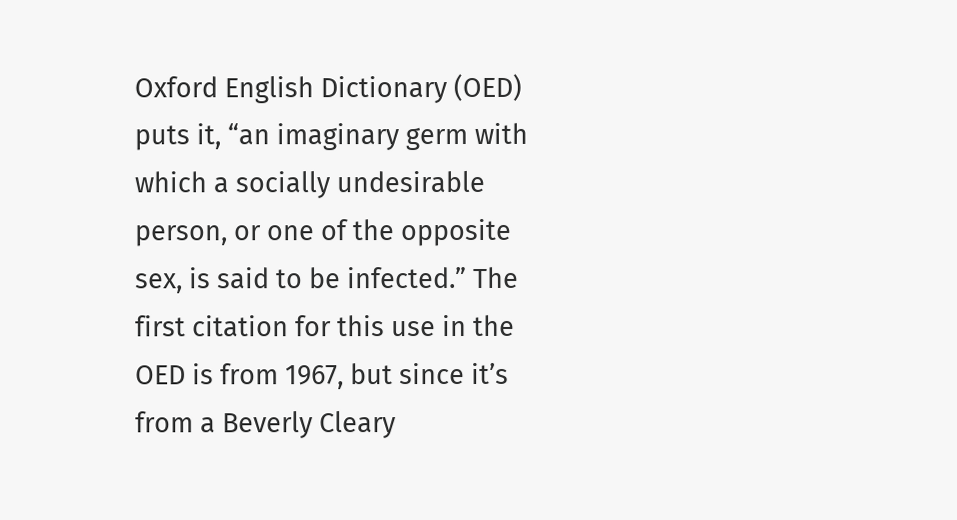Oxford English Dictionary (OED) puts it, “an imaginary germ with which a socially undesirable person, or one of the opposite sex, is said to be infected.” The first citation for this use in the OED is from 1967, but since it’s from a Beverly Cleary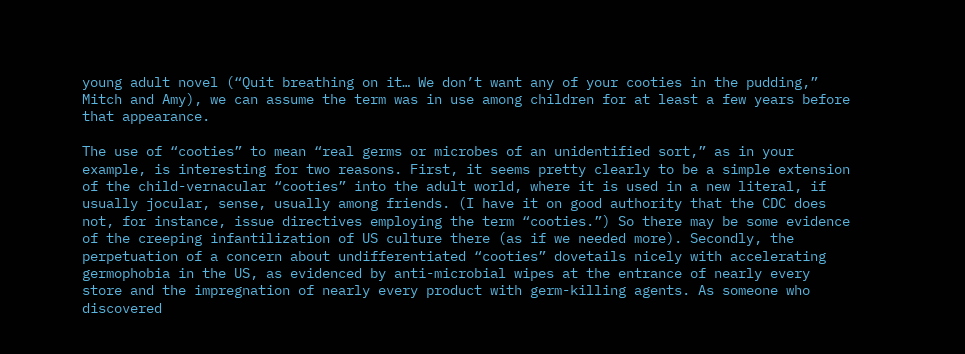young adult novel (“Quit breathing on it… We don’t want any of your cooties in the pudding,” Mitch and Amy), we can assume the term was in use among children for at least a few years before that appearance.

The use of “cooties” to mean “real germs or microbes of an unidentified sort,” as in your example, is interesting for two reasons. First, it seems pretty clearly to be a simple extension of the child-vernacular “cooties” into the adult world, where it is used in a new literal, if usually jocular, sense, usually among friends. (I have it on good authority that the CDC does not, for instance, issue directives employing the term “cooties.”) So there may be some evidence of the creeping infantilization of US culture there (as if we needed more). Secondly, the perpetuation of a concern about undifferentiated “cooties” dovetails nicely with accelerating germophobia in the US, as evidenced by anti-microbial wipes at the entrance of nearly every store and the impregnation of nearly every product with germ-killing agents. As someone who discovered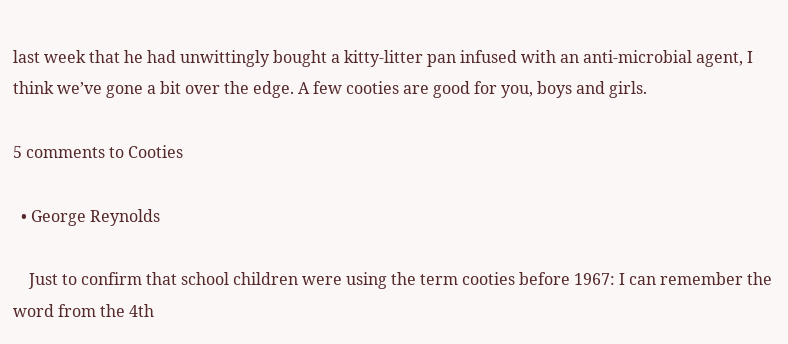last week that he had unwittingly bought a kitty-litter pan infused with an anti-microbial agent, I think we’ve gone a bit over the edge. A few cooties are good for you, boys and girls.

5 comments to Cooties

  • George Reynolds

    Just to confirm that school children were using the term cooties before 1967: I can remember the word from the 4th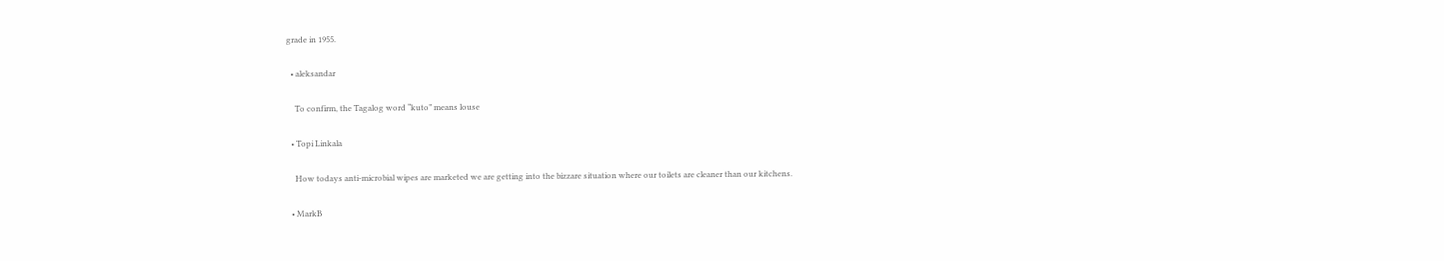grade in 1955.

  • aleksandar

    To confirm, the Tagalog word “kuto” means louse

  • Topi Linkala

    How todays anti-microbial wipes are marketed we are getting into the bizzare situation where our toilets are cleaner than our kitchens.

  • MarkB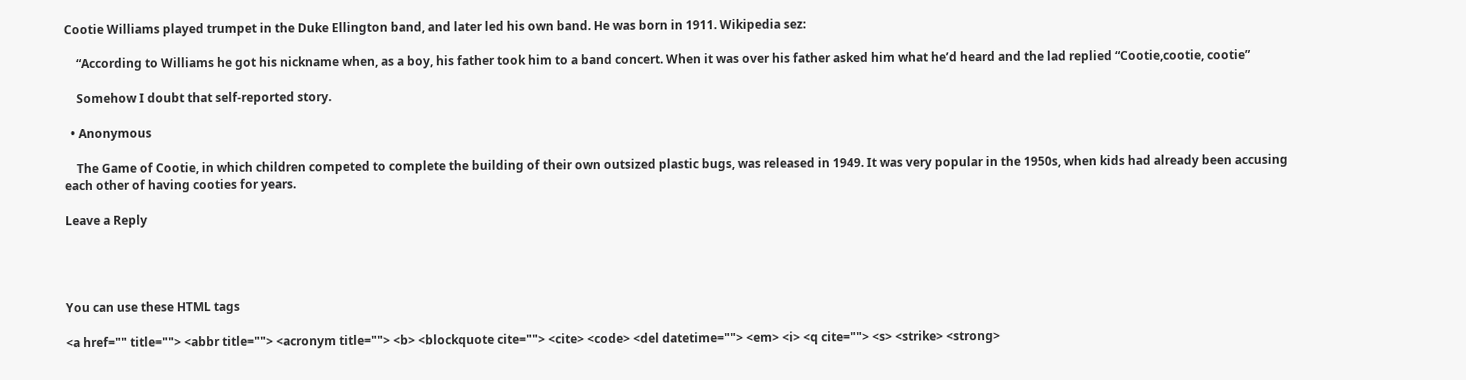Cootie Williams played trumpet in the Duke Ellington band, and later led his own band. He was born in 1911. Wikipedia sez:

    “According to Williams he got his nickname when, as a boy, his father took him to a band concert. When it was over his father asked him what he’d heard and the lad replied “Cootie,cootie, cootie”

    Somehow I doubt that self-reported story.

  • Anonymous

    The Game of Cootie, in which children competed to complete the building of their own outsized plastic bugs, was released in 1949. It was very popular in the 1950s, when kids had already been accusing each other of having cooties for years.

Leave a Reply




You can use these HTML tags

<a href="" title=""> <abbr title=""> <acronym title=""> <b> <blockquote cite=""> <cite> <code> <del datetime=""> <em> <i> <q cite=""> <s> <strike> <strong>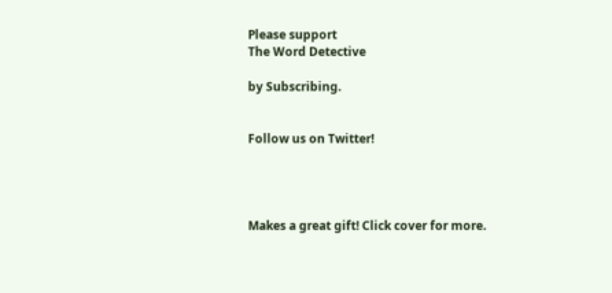Please support
The Word Detective

by Subscribing.


Follow us on Twitter!




Makes a great gift! Click cover for more.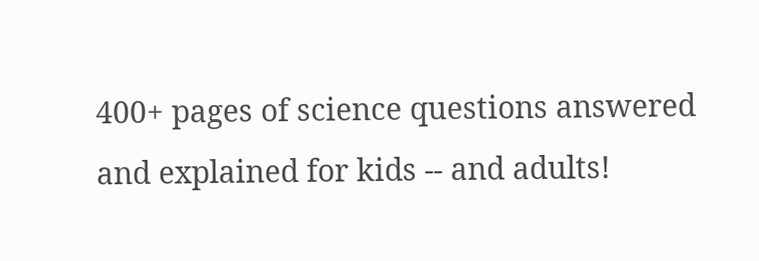400+ pages of science questions answered and explained for kids -- and adults!